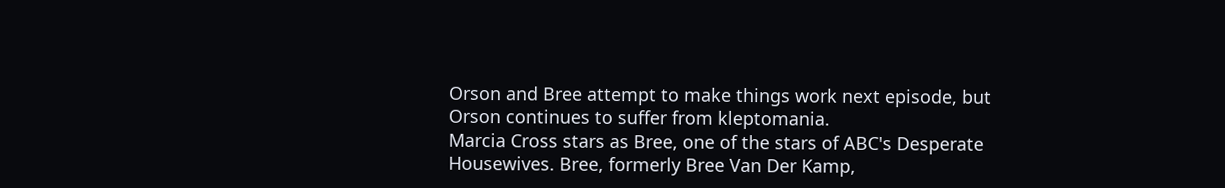Orson and Bree attempt to make things work next episode, but Orson continues to suffer from kleptomania.
Marcia Cross stars as Bree, one of the stars of ABC's Desperate Housewives. Bree, formerly Bree Van Der Kamp,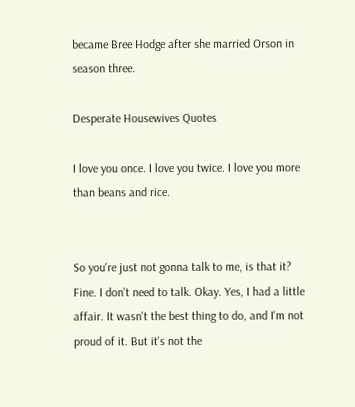became Bree Hodge after she married Orson in season three.

Desperate Housewives Quotes

I love you once. I love you twice. I love you more than beans and rice.


So you're just not gonna talk to me, is that it? Fine. I don't need to talk. Okay. Yes, I had a little affair. It wasn't the best thing to do, and I'm not proud of it. But it's not the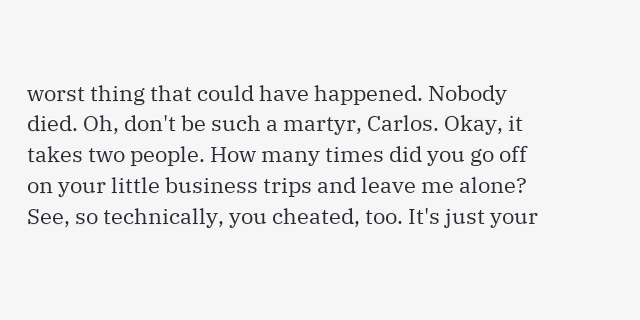worst thing that could have happened. Nobody died. Oh, don't be such a martyr, Carlos. Okay, it takes two people. How many times did you go off on your little business trips and leave me alone? See, so technically, you cheated, too. It's just your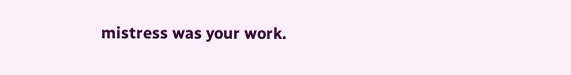mistress was your work.